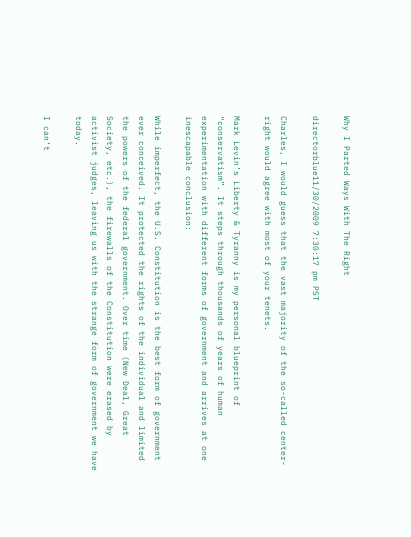Why I Parted Ways With The Right

directorblue11/30/2009 7:30:17 pm PST

Charles, I would guess that the vast majority of the so-called center-right would agree with most of your tenets.

Mark Levin’s Liberty & Tyranny is my personal blueprint of “conservatism”. It steps through thousands of years of human experimentation with different forms of government and arrives at one inescapable conclusion:

While imperfect, the U.S. Constitution is the best form of government ever conceived. It protected the rights of the individual and limited the powers of the federal government. Over time (New Deal, Great Society, etc.), the firewalls of the Constitution were erased by activist judges, leaving us with the strange form of government we have today.

I can’t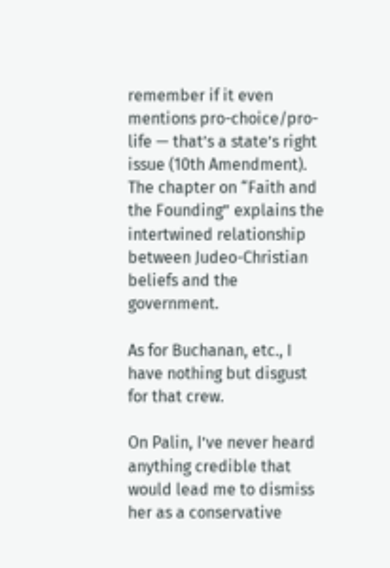remember if it even mentions pro-choice/pro-life — that’s a state’s right issue (10th Amendment). The chapter on “Faith and the Founding” explains the intertwined relationship between Judeo-Christian beliefs and the government.

As for Buchanan, etc., I have nothing but disgust for that crew.

On Palin, I’ve never heard anything credible that would lead me to dismiss her as a conservative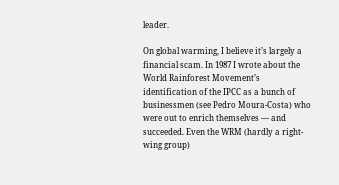leader.

On global warming, I believe it’s largely a financial scam. In 1987 I wrote about the World Rainforest Movement’s identification of the IPCC as a bunch of businessmen (see Pedro Moura-Costa) who were out to enrich themselves — and succeeded. Even the WRM (hardly a right-wing group)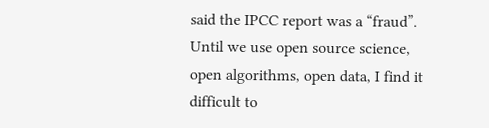said the IPCC report was a “fraud”. Until we use open source science, open algorithms, open data, I find it difficult to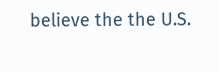believe the the U.S.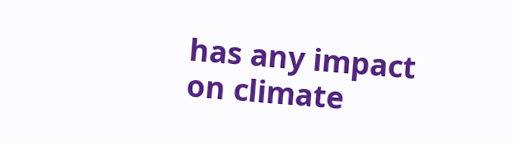has any impact on climate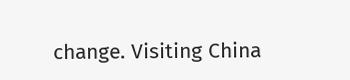change. Visiting China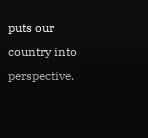puts our country into perspective.